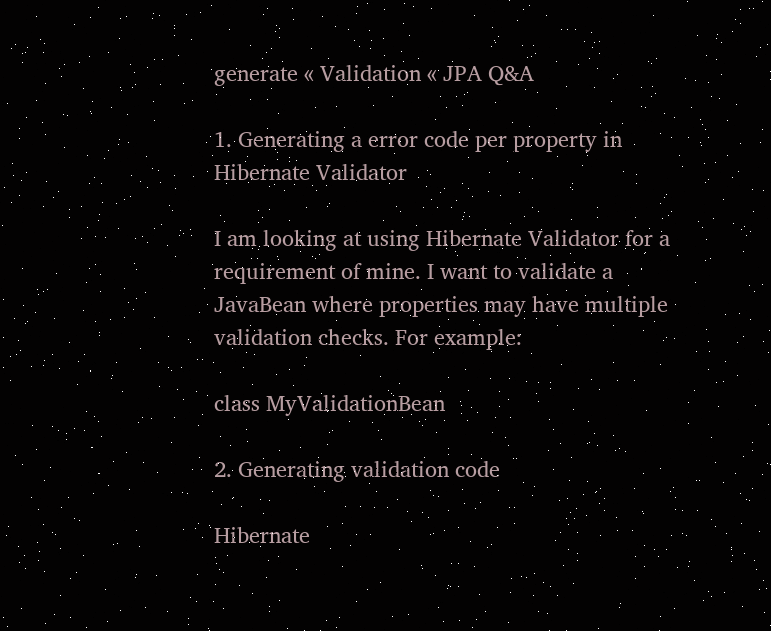generate « Validation « JPA Q&A

1. Generating a error code per property in Hibernate Validator

I am looking at using Hibernate Validator for a requirement of mine. I want to validate a JavaBean where properties may have multiple validation checks. For example:

class MyValidationBean

2. Generating validation code

Hibernate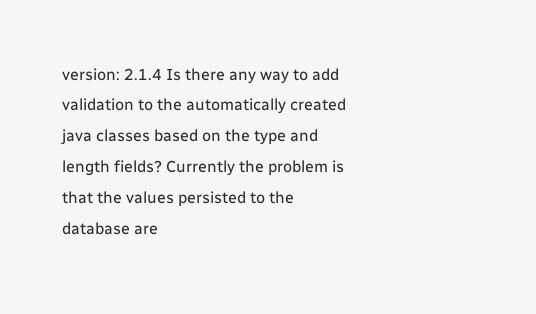version: 2.1.4 Is there any way to add validation to the automatically created java classes based on the type and length fields? Currently the problem is that the values persisted to the database are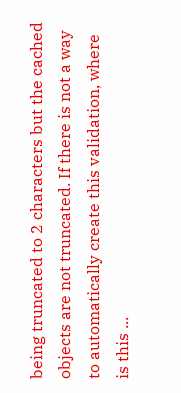being truncated to 2 characters but the cached objects are not truncated. If there is not a way to automatically create this validation, where is this ...